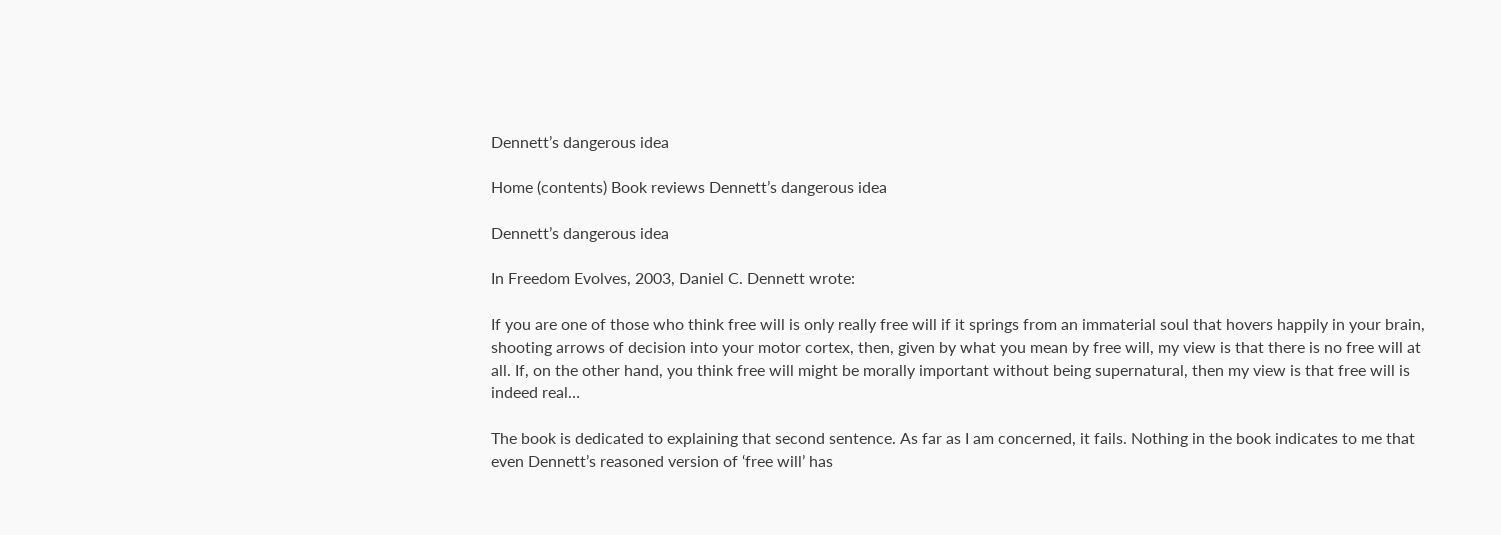Dennett’s dangerous idea

Home (contents) Book reviews Dennett’s dangerous idea

Dennett’s dangerous idea

In Freedom Evolves, 2003, Daniel C. Dennett wrote:

If you are one of those who think free will is only really free will if it springs from an immaterial soul that hovers happily in your brain, shooting arrows of decision into your motor cortex, then, given by what you mean by free will, my view is that there is no free will at all. If, on the other hand, you think free will might be morally important without being supernatural, then my view is that free will is indeed real…

The book is dedicated to explaining that second sentence. As far as I am concerned, it fails. Nothing in the book indicates to me that even Dennett’s reasoned version of ‘free will’ has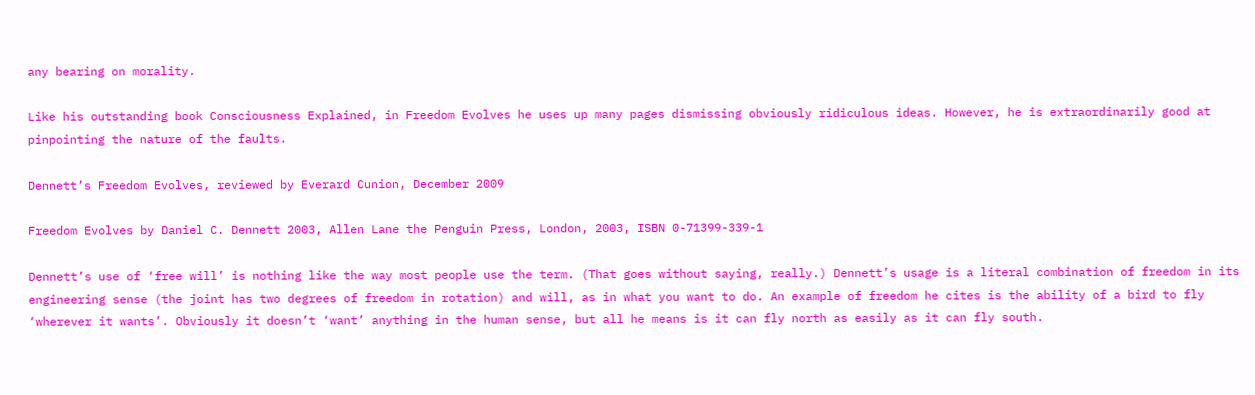any bearing on morality.

Like his outstanding book Consciousness Explained, in Freedom Evolves he uses up many pages dismissing obviously ridiculous ideas. However, he is extraordinarily good at pinpointing the nature of the faults.

Dennett’s Freedom Evolves, reviewed by Everard Cunion, December 2009

Freedom Evolves by Daniel C. Dennett 2003, Allen Lane the Penguin Press, London, 2003, ISBN 0-71399-339-1

Dennett’s use of ‘free will’ is nothing like the way most people use the term. (That goes without saying, really.) Dennett’s usage is a literal combination of freedom in its engineering sense (the joint has two degrees of freedom in rotation) and will, as in what you want to do. An example of freedom he cites is the ability of a bird to fly ‘wherever it wants’. Obviously it doesn’t ‘want’ anything in the human sense, but all he means is it can fly north as easily as it can fly south.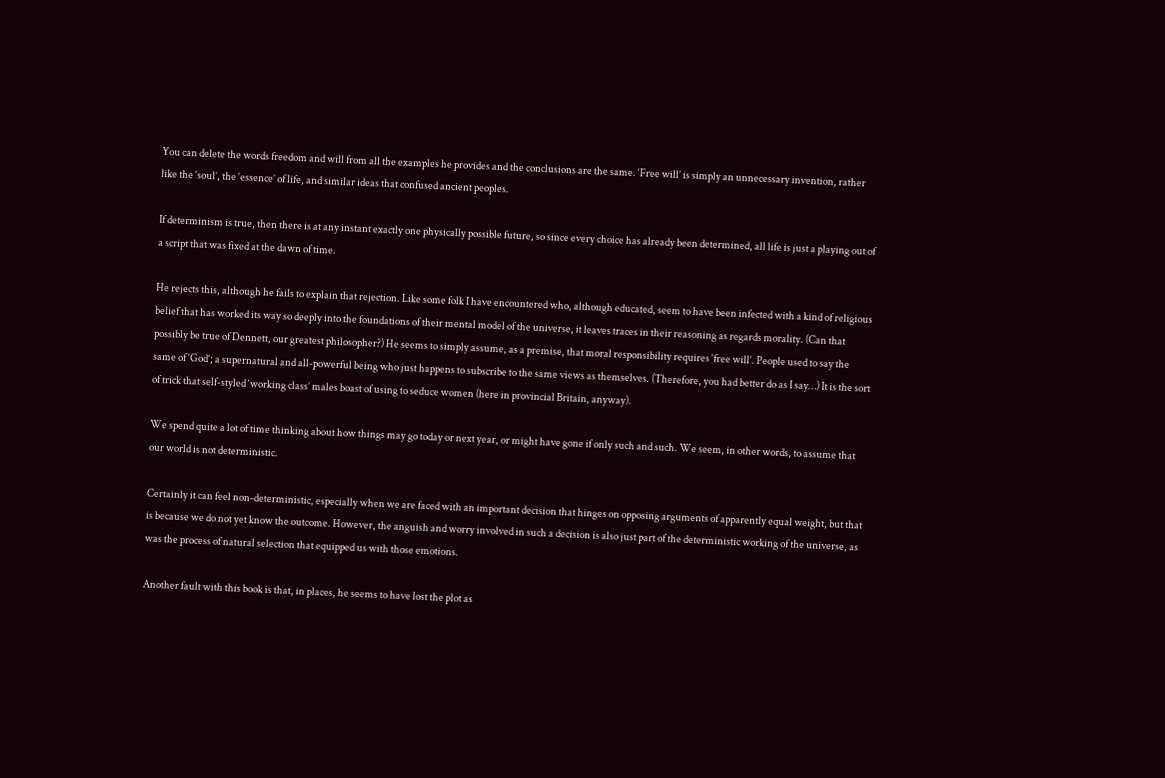You can delete the words freedom and will from all the examples he provides and the conclusions are the same. ‘Free will’ is simply an unnecessary invention, rather like the ‘soul’, the ‘essence’ of life, and similar ideas that confused ancient peoples.

If determinism is true, then there is at any instant exactly one physically possible future, so since every choice has already been determined, all life is just a playing out of a script that was fixed at the dawn of time.

He rejects this, although he fails to explain that rejection. Like some folk I have encountered who, although educated, seem to have been infected with a kind of religious belief that has worked its way so deeply into the foundations of their mental model of the universe, it leaves traces in their reasoning as regards morality. (Can that possibly be true of Dennett, our greatest philosopher?) He seems to simply assume, as a premise, that moral responsibility requires ‘free will’. People used to say the same of ‘God’; a supernatural and all-powerful being who just happens to subscribe to the same views as themselves. (Therefore, you had better do as I say…) It is the sort of trick that self-styled ‘working class’ males boast of using to seduce women (here in provincial Britain, anyway).

We spend quite a lot of time thinking about how things may go today or next year, or might have gone if only such and such. We seem, in other words, to assume that our world is not deterministic.

Certainly it can feel non-deterministic, especially when we are faced with an important decision that hinges on opposing arguments of apparently equal weight, but that is because we do not yet know the outcome. However, the anguish and worry involved in such a decision is also just part of the deterministic working of the universe, as was the process of natural selection that equipped us with those emotions.

Another fault with this book is that, in places, he seems to have lost the plot as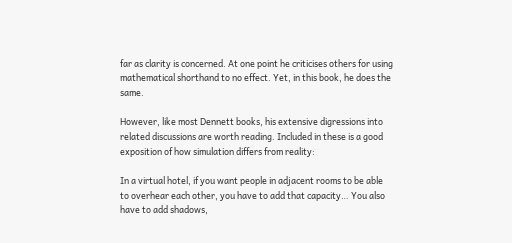far as clarity is concerned. At one point he criticises others for using mathematical shorthand to no effect. Yet, in this book, he does the same.

However, like most Dennett books, his extensive digressions into related discussions are worth reading. Included in these is a good exposition of how simulation differs from reality:

In a virtual hotel, if you want people in adjacent rooms to be able to overhear each other, you have to add that capacity… You also have to add shadows,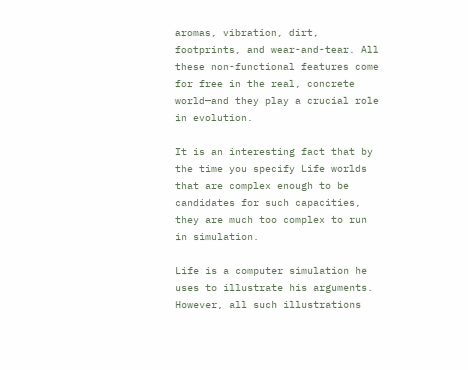aromas, vibration, dirt, footprints, and wear-and-tear. All these non-functional features come for free in the real, concrete world—and they play a crucial role in evolution.

It is an interesting fact that by the time you specify Life worlds that are complex enough to be candidates for such capacities, they are much too complex to run in simulation.

Life is a computer simulation he uses to illustrate his arguments. However, all such illustrations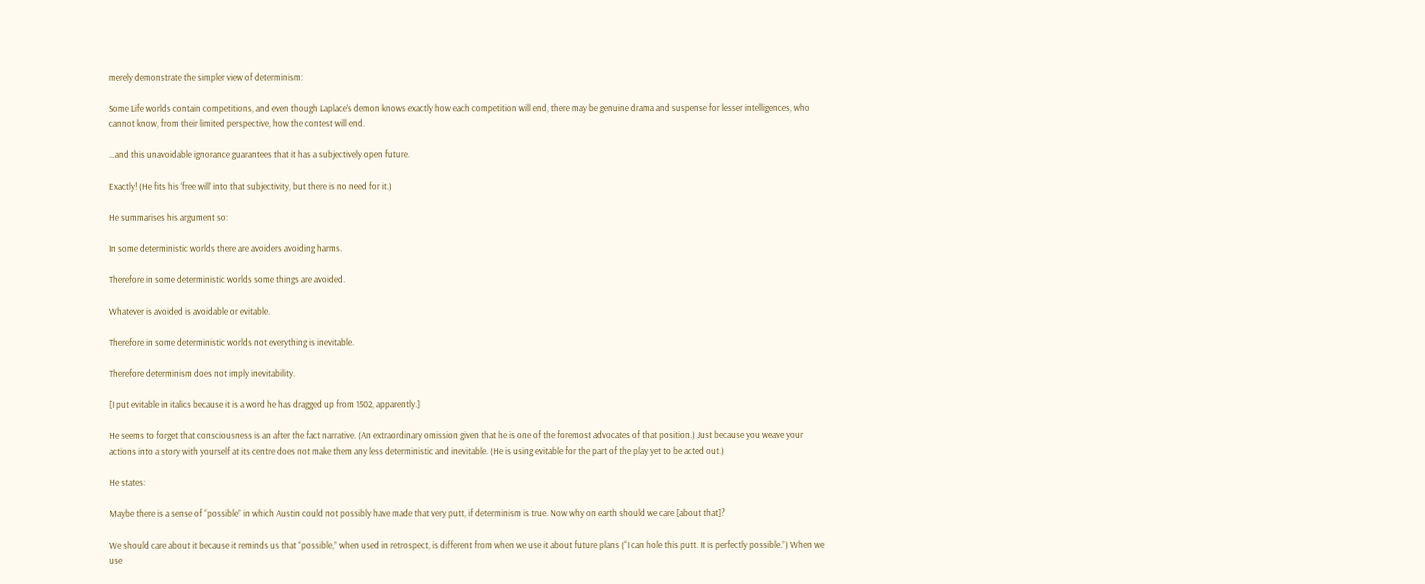merely demonstrate the simpler view of determinism:

Some Life worlds contain competitions, and even though Laplace’s demon knows exactly how each competition will end, there may be genuine drama and suspense for lesser intelligences, who cannot know, from their limited perspective, how the contest will end.

…and this unavoidable ignorance guarantees that it has a subjectively open future.

Exactly! (He fits his ‘free will’ into that subjectivity, but there is no need for it.)

He summarises his argument so:

In some deterministic worlds there are avoiders avoiding harms.

Therefore in some deterministic worlds some things are avoided.

Whatever is avoided is avoidable or evitable.

Therefore in some deterministic worlds not everything is inevitable.

Therefore determinism does not imply inevitability.

[I put evitable in italics because it is a word he has dragged up from 1502, apparently.]

He seems to forget that consciousness is an after the fact narrative. (An extraordinary omission given that he is one of the foremost advocates of that position.) Just because you weave your actions into a story with yourself at its centre does not make them any less deterministic and inevitable. (He is using evitable for the part of the play yet to be acted out.)

He states:

Maybe there is a sense of “possible” in which Austin could not possibly have made that very putt, if determinism is true. Now why on earth should we care [about that]?

We should care about it because it reminds us that “possible,” when used in retrospect, is different from when we use it about future plans (“I can hole this putt. It is perfectly possible.”) When we use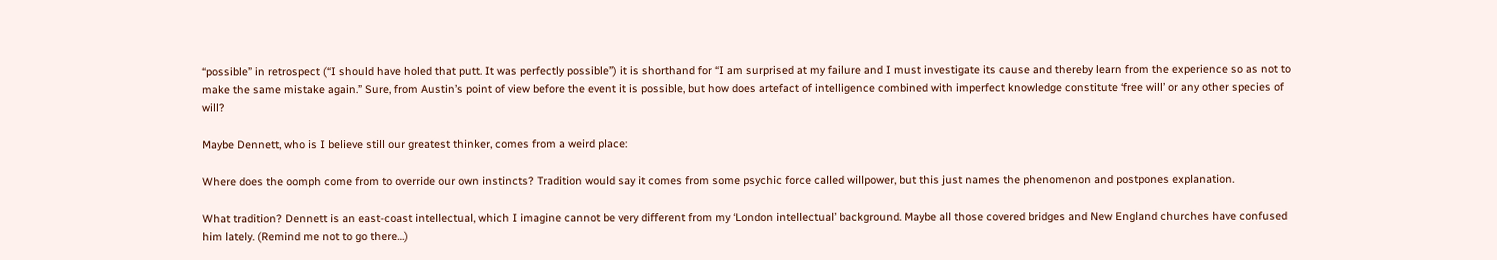“possible” in retrospect (“I should have holed that putt. It was perfectly possible”) it is shorthand for “I am surprised at my failure and I must investigate its cause and thereby learn from the experience so as not to make the same mistake again.” Sure, from Austin’s point of view before the event it is possible, but how does artefact of intelligence combined with imperfect knowledge constitute ‘free will’ or any other species of will?

Maybe Dennett, who is I believe still our greatest thinker, comes from a weird place:

Where does the oomph come from to override our own instincts? Tradition would say it comes from some psychic force called willpower, but this just names the phenomenon and postpones explanation.

What tradition? Dennett is an east-coast intellectual, which I imagine cannot be very different from my ‘London intellectual’ background. Maybe all those covered bridges and New England churches have confused him lately. (Remind me not to go there…)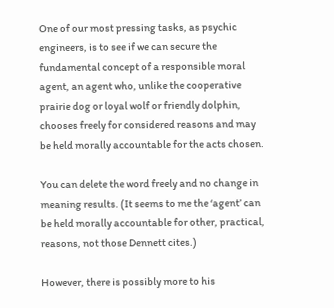One of our most pressing tasks, as psychic engineers, is to see if we can secure the fundamental concept of a responsible moral agent, an agent who, unlike the cooperative prairie dog or loyal wolf or friendly dolphin, chooses freely for considered reasons and may be held morally accountable for the acts chosen.

You can delete the word freely and no change in meaning results. (It seems to me the ‘agent’ can be held morally accountable for other, practical, reasons, not those Dennett cites.)

However, there is possibly more to his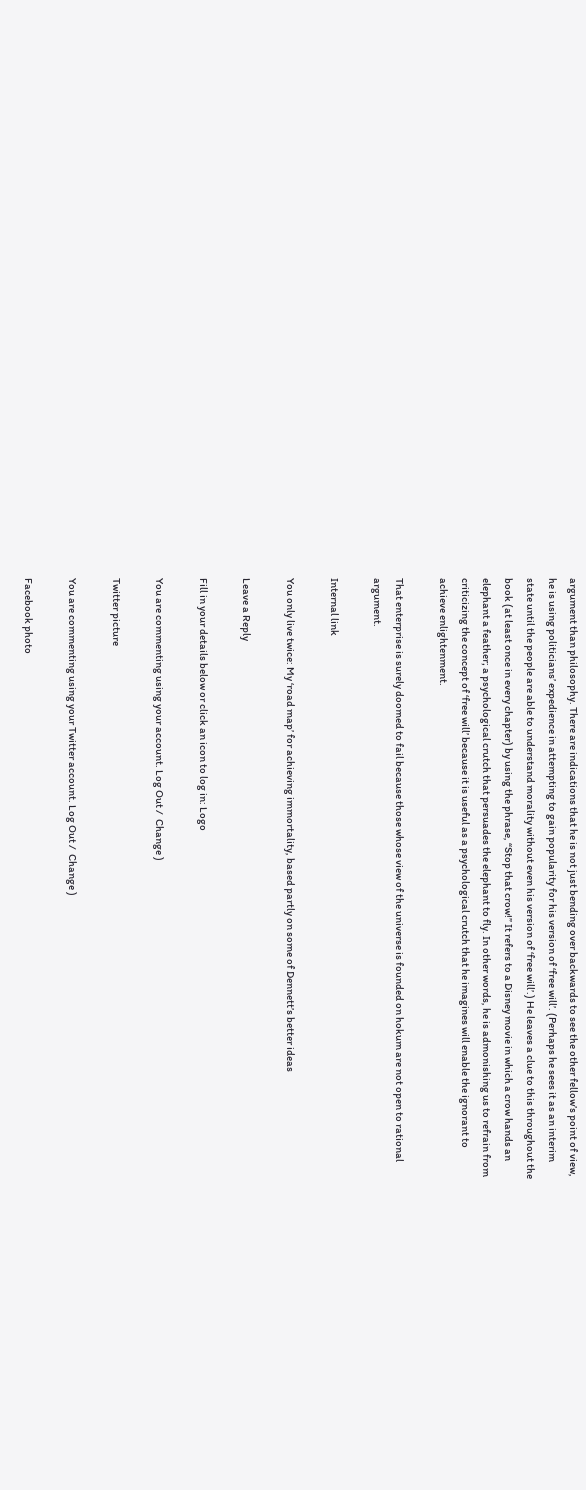argument than philosophy. There are indications that he is not just bending over backwards to see the other fellow’s point of view, he is using politicians’ expedience in attempting to gain popularity for his version of ‘free will’. (Perhaps he sees it as an interim state until the people are able to understand morality without even his version of ‘free will’.) He leaves a clue to this throughout the book (at least once in every chapter) by using the phrase, “Stop that crow!” It refers to a Disney movie in which a crow hands an elephant a feather; a psychological crutch that persuades the elephant to fly. In other words, he is admonishing us to refrain from criticizing the concept of ‘free will’ because it is useful as a psychological crutch that he imagines will enable the ignorant to achieve enlightenment.

That enterprise is surely doomed to fail because those whose view of the universe is founded on hokum are not open to rational argument.

Internal link

You only live twice: My ‘road map’ for achieving immortality, based partly on some of Dennett’s better ideas

Leave a Reply

Fill in your details below or click an icon to log in: Logo

You are commenting using your account. Log Out /  Change )

Twitter picture

You are commenting using your Twitter account. Log Out /  Change )

Facebook photo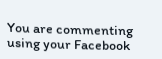You are commenting using your Facebook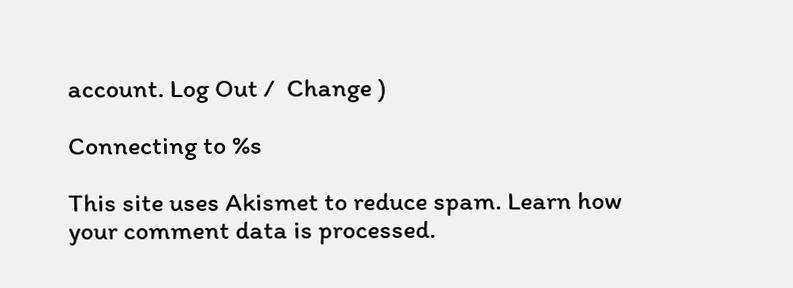account. Log Out /  Change )

Connecting to %s

This site uses Akismet to reduce spam. Learn how your comment data is processed.